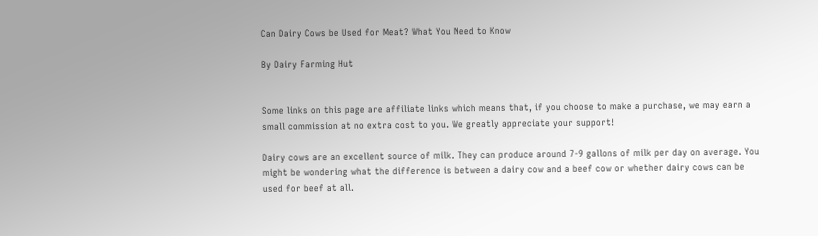Can Dairy Cows be Used for Meat? What You Need to Know

By Dairy Farming Hut


Some links on this page are affiliate links which means that, if you choose to make a purchase, we may earn a small commission at no extra cost to you. We greatly appreciate your support!

Dairy cows are an excellent source of milk. They can produce around 7-9 gallons of milk per day on average. You might be wondering what the difference is between a dairy cow and a beef cow or whether dairy cows can be used for beef at all.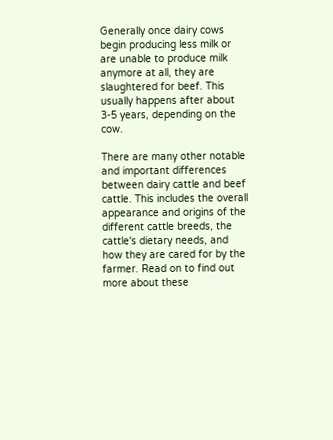Generally once dairy cows begin producing less milk or are unable to produce milk anymore at all, they are slaughtered for beef. This usually happens after about 3-5 years, depending on the cow.

There are many other notable and important differences between dairy cattle and beef cattle. This includes the overall appearance and origins of the different cattle breeds, the cattle's dietary needs, and how they are cared for by the farmer. Read on to find out more about these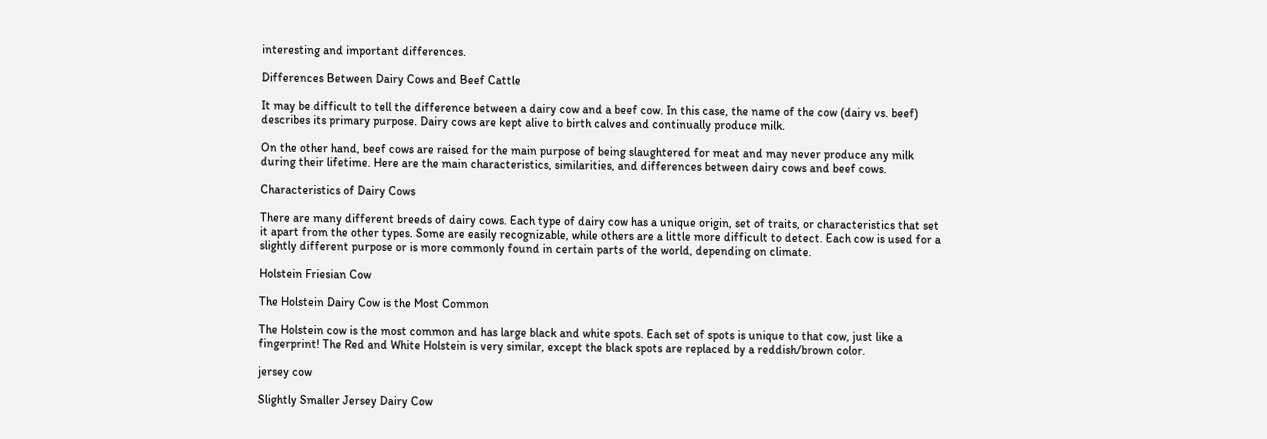interesting and important differences.

Differences Between Dairy Cows and Beef Cattle

It may be difficult to tell the difference between a dairy cow and a beef cow. In this case, the name of the cow (dairy vs. beef) describes its primary purpose. Dairy cows are kept alive to birth calves and continually produce milk.

On the other hand, beef cows are raised for the main purpose of being slaughtered for meat and may never produce any milk during their lifetime. Here are the main characteristics, similarities, and differences between dairy cows and beef cows.

Characteristics of Dairy Cows

There are many different breeds of dairy cows. Each type of dairy cow has a unique origin, set of traits, or characteristics that set it apart from the other types. Some are easily recognizable, while others are a little more difficult to detect. Each cow is used for a slightly different purpose or is more commonly found in certain parts of the world, depending on climate.

Holstein Friesian Cow

The Holstein Dairy Cow is the Most Common

The Holstein cow is the most common and has large black and white spots. Each set of spots is unique to that cow, just like a fingerprint! The Red and White Holstein is very similar, except the black spots are replaced by a reddish/brown color.

jersey cow

Slightly Smaller Jersey Dairy Cow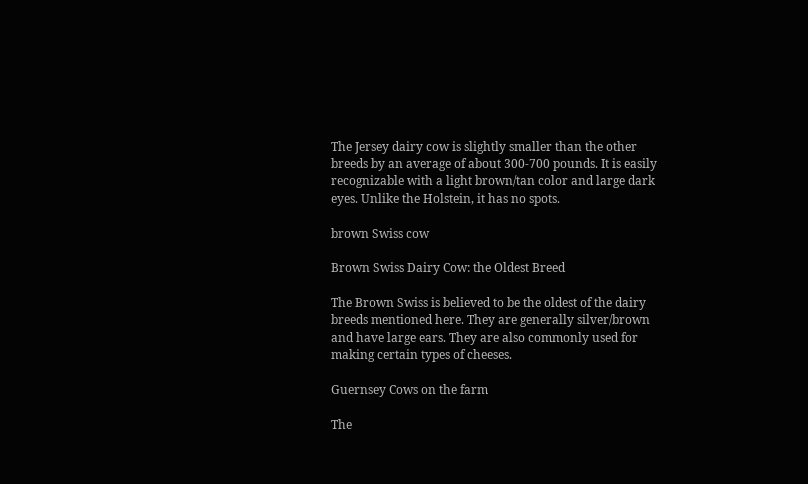The Jersey dairy cow is slightly smaller than the other breeds by an average of about 300-700 pounds. It is easily recognizable with a light brown/tan color and large dark eyes. Unlike the Holstein, it has no spots.

brown Swiss cow

Brown Swiss Dairy Cow: the Oldest Breed

The Brown Swiss is believed to be the oldest of the dairy breeds mentioned here. They are generally silver/brown and have large ears. They are also commonly used for making certain types of cheeses.

Guernsey Cows on the farm

The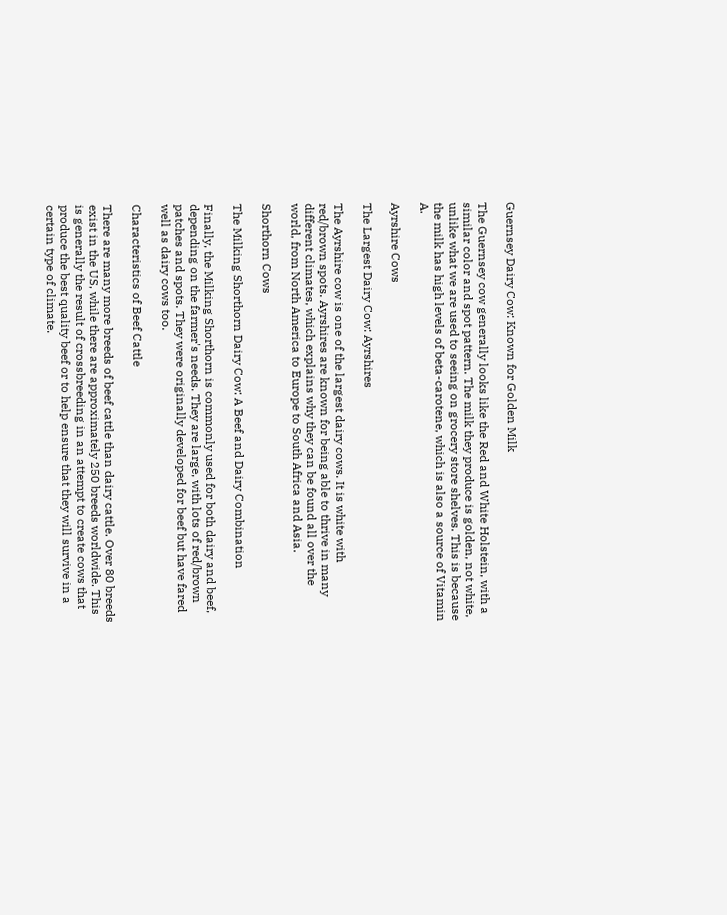Guernsey Dairy Cow: Known for Golden Milk

The Guernsey cow generally looks like the Red and White Holstein, with a similar color and spot pattern. The milk they produce is golden, not white, unlike what we are used to seeing on grocery store shelves. This is because the milk has high levels of beta-carotene, which is also a source of Vitamin A.

Ayrshire Cows

The Largest Dairy Cow: Ayrshires

The Ayrshire cow is one of the largest dairy cows. It is white with red/brown spots. Ayrshires are known for being able to thrive in many different climates, which explains why they can be found all over the world, from North America to Europe to South Africa and Asia.

Shorthorn Cows

The Milking Shorthorn Dairy Cow: A Beef and Dairy Combination

Finally, the Milking Shorthorn is commonly used for both dairy and beef, depending on the farmer's needs. They are large, with lots of red/brown patches and spots. They were originally developed for beef but have fared well as dairy cows too.

Characteristics of Beef Cattle

There are many more breeds of beef cattle than dairy cattle. Over 80 breeds exist in the US, while there are approximately 250 breeds worldwide. This is generally the result of crossbreeding in an attempt to create cows that produce the best quality beef or to help ensure that they will survive in a certain type of climate.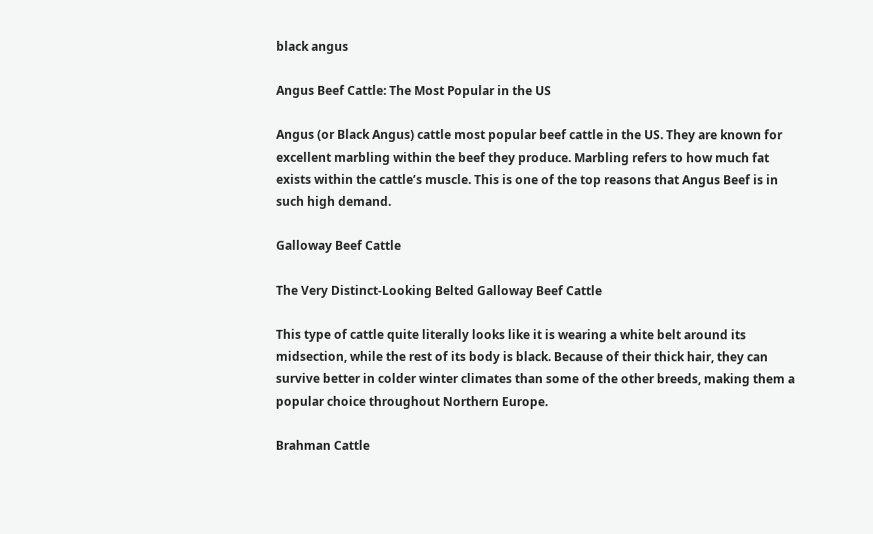black angus

Angus Beef Cattle: The Most Popular in the US

Angus (or Black Angus) cattle most popular beef cattle in the US. They are known for excellent marbling within the beef they produce. Marbling refers to how much fat exists within the cattle’s muscle. This is one of the top reasons that Angus Beef is in such high demand.

Galloway Beef Cattle

The Very Distinct-Looking Belted Galloway Beef Cattle

This type of cattle quite literally looks like it is wearing a white belt around its midsection, while the rest of its body is black. Because of their thick hair, they can survive better in colder winter climates than some of the other breeds, making them a popular choice throughout Northern Europe.

Brahman Cattle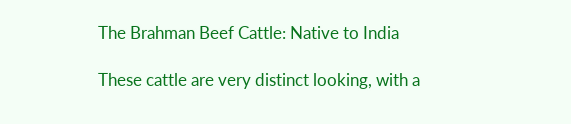The Brahman Beef Cattle: Native to India

These cattle are very distinct looking, with a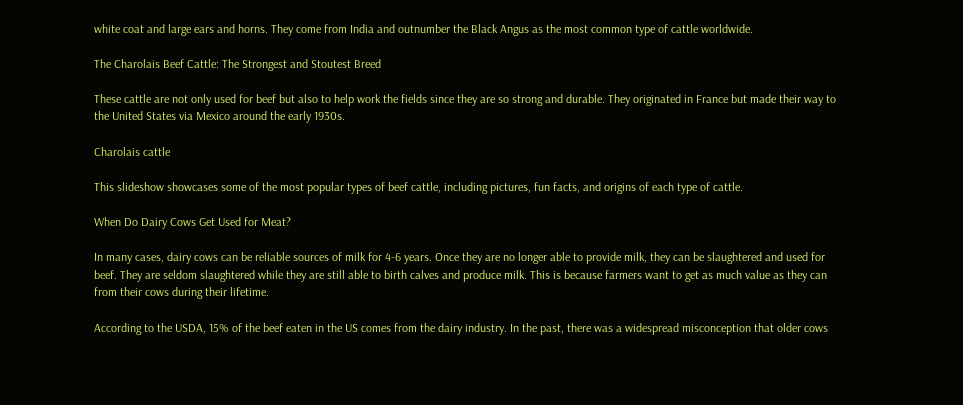white coat and large ears and horns. They come from India and outnumber the Black Angus as the most common type of cattle worldwide.

The Charolais Beef Cattle: The Strongest and Stoutest Breed

These cattle are not only used for beef but also to help work the fields since they are so strong and durable. They originated in France but made their way to the United States via Mexico around the early 1930s.

Charolais cattle

This slideshow showcases some of the most popular types of beef cattle, including pictures, fun facts, and origins of each type of cattle.

When Do Dairy Cows Get Used for Meat?

In many cases, dairy cows can be reliable sources of milk for 4-6 years. Once they are no longer able to provide milk, they can be slaughtered and used for beef. They are seldom slaughtered while they are still able to birth calves and produce milk. This is because farmers want to get as much value as they can from their cows during their lifetime.

According to the USDA, 15% of the beef eaten in the US comes from the dairy industry. In the past, there was a widespread misconception that older cows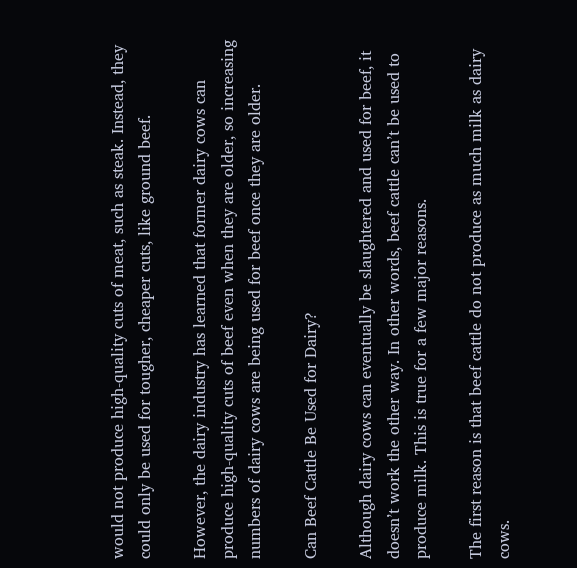would not produce high-quality cuts of meat, such as steak. Instead, they could only be used for tougher, cheaper cuts, like ground beef.

However, the dairy industry has learned that former dairy cows can produce high-quality cuts of beef even when they are older, so increasing numbers of dairy cows are being used for beef once they are older.

Can Beef Cattle Be Used for Dairy?

Although dairy cows can eventually be slaughtered and used for beef, it doesn’t work the other way. In other words, beef cattle can’t be used to produce milk. This is true for a few major reasons.

The first reason is that beef cattle do not produce as much milk as dairy cows.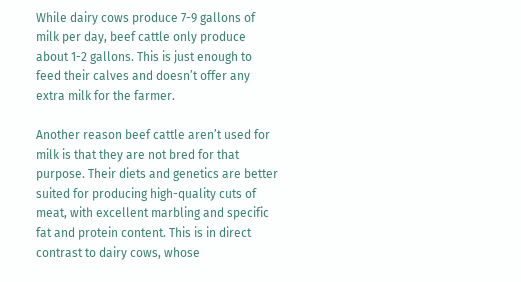While dairy cows produce 7-9 gallons of milk per day, beef cattle only produce about 1-2 gallons. This is just enough to feed their calves and doesn’t offer any extra milk for the farmer.

Another reason beef cattle aren’t used for milk is that they are not bred for that purpose. Their diets and genetics are better suited for producing high-quality cuts of meat, with excellent marbling and specific fat and protein content. This is in direct contrast to dairy cows, whose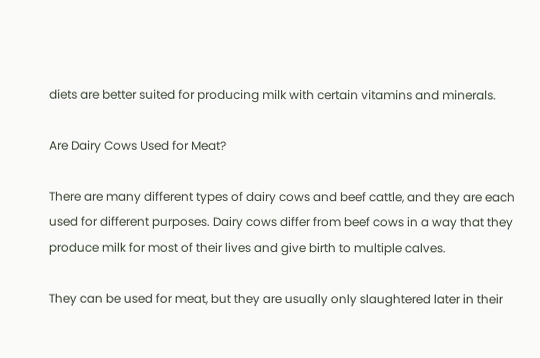diets are better suited for producing milk with certain vitamins and minerals.

Are Dairy Cows Used for Meat?

There are many different types of dairy cows and beef cattle, and they are each used for different purposes. Dairy cows differ from beef cows in a way that they produce milk for most of their lives and give birth to multiple calves.

They can be used for meat, but they are usually only slaughtered later in their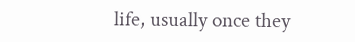life, usually once they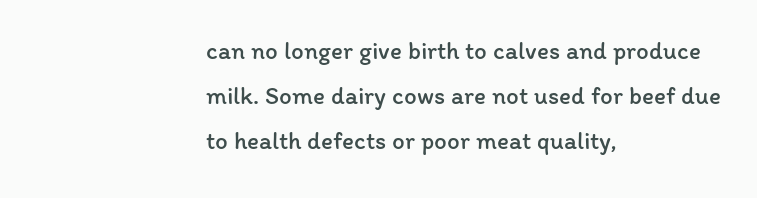can no longer give birth to calves and produce milk. Some dairy cows are not used for beef due to health defects or poor meat quality,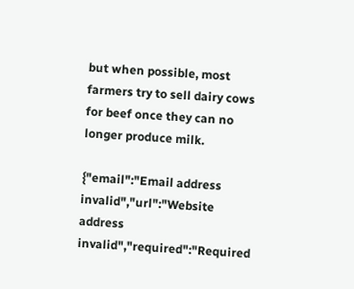but when possible, most farmers try to sell dairy cows for beef once they can no longer produce milk.

{"email":"Email address invalid","url":"Website address invalid","required":"Required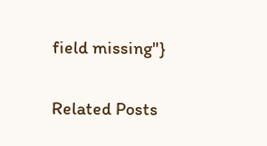field missing"}

Related Posts